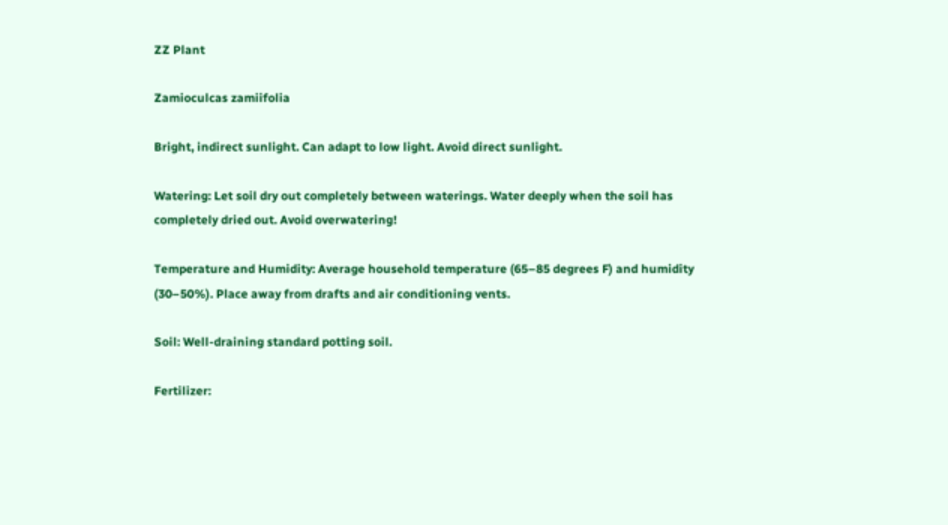ZZ Plant

Zamioculcas zamiifolia

Bright, indirect sunlight. Can adapt to low light. Avoid direct sunlight.

Watering: Let soil dry out completely between waterings. Water deeply when the soil has completely dried out. Avoid overwatering!

Temperature and Humidity: Average household temperature (65–85 degrees F) and humidity (30–50%). Place away from drafts and air conditioning vents.

Soil: Well-draining standard potting soil.

Fertilizer: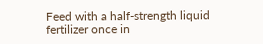Feed with a half-strength liquid fertilizer once in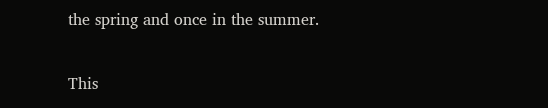the spring and once in the summer.

This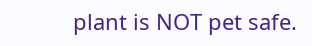plant is NOT pet safe.